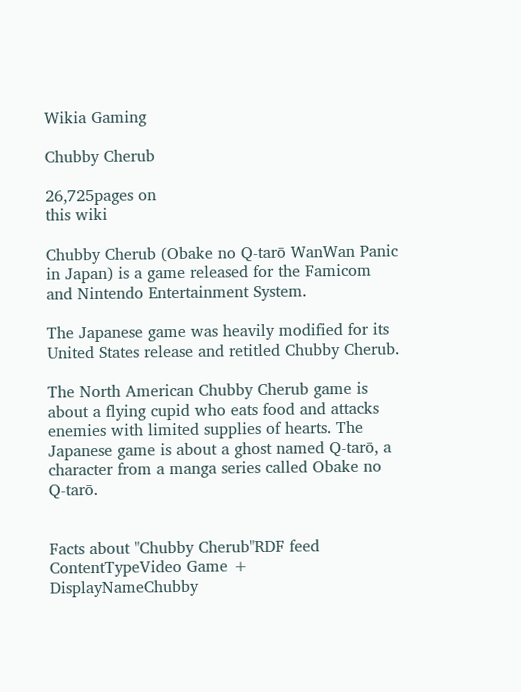Wikia Gaming

Chubby Cherub

26,725pages on
this wiki

Chubby Cherub (Obake no Q-tarō WanWan Panic in Japan) is a game released for the Famicom and Nintendo Entertainment System.

The Japanese game was heavily modified for its United States release and retitled Chubby Cherub.

The North American Chubby Cherub game is about a flying cupid who eats food and attacks enemies with limited supplies of hearts. The Japanese game is about a ghost named Q-tarō, a character from a manga series called Obake no Q-tarō.


Facts about "Chubby Cherub"RDF feed
ContentTypeVideo Game +
DisplayNameChubby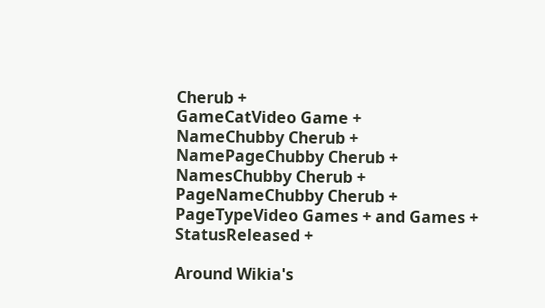Cherub +
GameCatVideo Game +
NameChubby Cherub +
NamePageChubby Cherub +
NamesChubby Cherub +
PageNameChubby Cherub +
PageTypeVideo Games + and Games +
StatusReleased +

Around Wikia's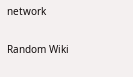network

Random Wiki